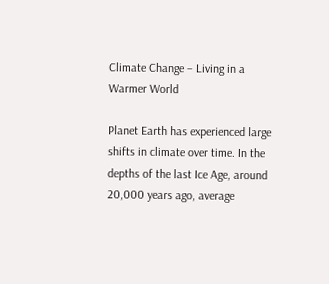Climate Change – Living in a Warmer World

Planet Earth has experienced large shifts in climate over time. In the depths of the last Ice Age, around 20,000 years ago, average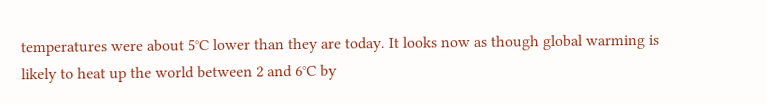temperatures were about 5°C lower than they are today. It looks now as though global warming is likely to heat up the world between 2 and 6°C by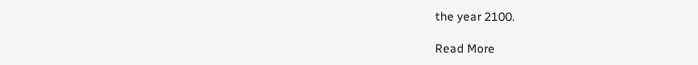the year 2100.

Read More